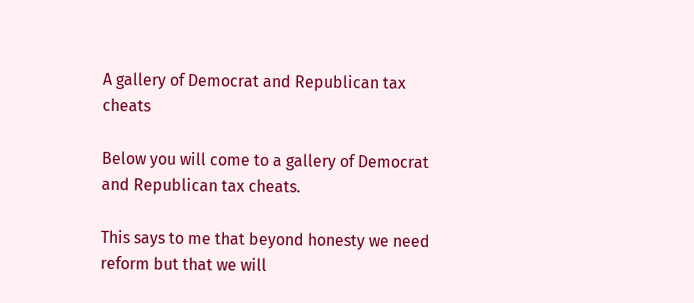A gallery of Democrat and Republican tax cheats

Below you will come to a gallery of Democrat and Republican tax cheats.

This says to me that beyond honesty we need reform but that we will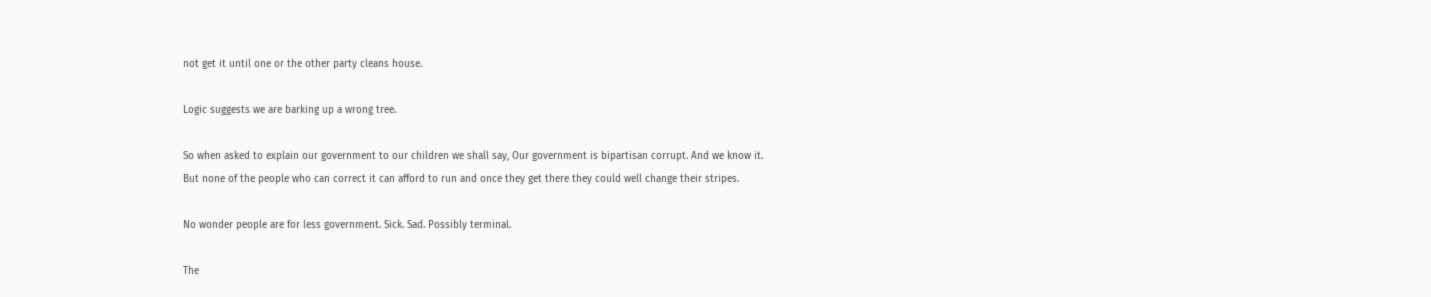not get it until one or the other party cleans house.

Logic suggests we are barking up a wrong tree.

So when asked to explain our government to our children we shall say, Our government is bipartisan corrupt. And we know it. But none of the people who can correct it can afford to run and once they get there they could well change their stripes.

No wonder people are for less government. Sick. Sad. Possibly terminal.

The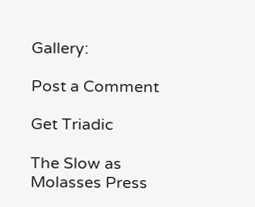Gallery:

Post a Comment

Get Triadic

The Slow as Molasses Press